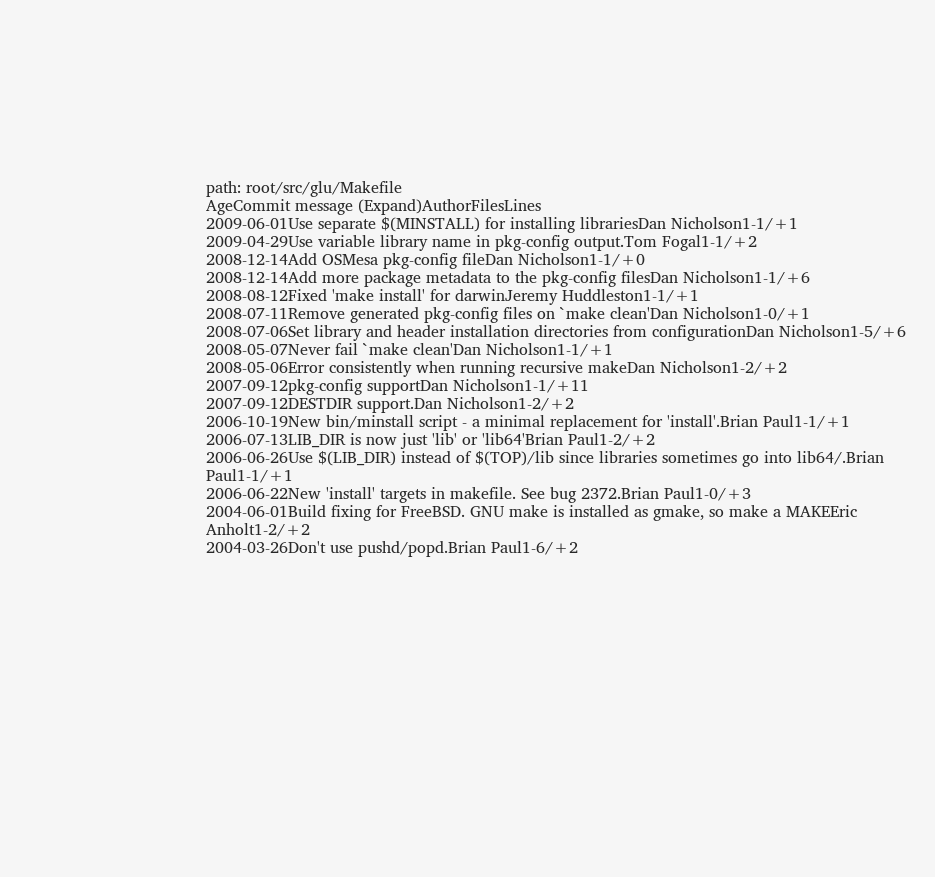path: root/src/glu/Makefile
AgeCommit message (Expand)AuthorFilesLines
2009-06-01Use separate $(MINSTALL) for installing librariesDan Nicholson1-1/+1
2009-04-29Use variable library name in pkg-config output.Tom Fogal1-1/+2
2008-12-14Add OSMesa pkg-config fileDan Nicholson1-1/+0
2008-12-14Add more package metadata to the pkg-config filesDan Nicholson1-1/+6
2008-08-12Fixed 'make install' for darwinJeremy Huddleston1-1/+1
2008-07-11Remove generated pkg-config files on `make clean'Dan Nicholson1-0/+1
2008-07-06Set library and header installation directories from configurationDan Nicholson1-5/+6
2008-05-07Never fail `make clean'Dan Nicholson1-1/+1
2008-05-06Error consistently when running recursive makeDan Nicholson1-2/+2
2007-09-12pkg-config supportDan Nicholson1-1/+11
2007-09-12DESTDIR support.Dan Nicholson1-2/+2
2006-10-19New bin/minstall script - a minimal replacement for 'install'.Brian Paul1-1/+1
2006-07-13LIB_DIR is now just 'lib' or 'lib64'Brian Paul1-2/+2
2006-06-26Use $(LIB_DIR) instead of $(TOP)/lib since libraries sometimes go into lib64/.Brian Paul1-1/+1
2006-06-22New 'install' targets in makefile. See bug 2372.Brian Paul1-0/+3
2004-06-01Build fixing for FreeBSD. GNU make is installed as gmake, so make a MAKEEric Anholt1-2/+2
2004-03-26Don't use pushd/popd.Brian Paul1-6/+2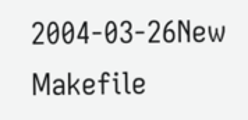2004-03-26New Makefile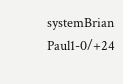systemBrian Paul1-0/+24